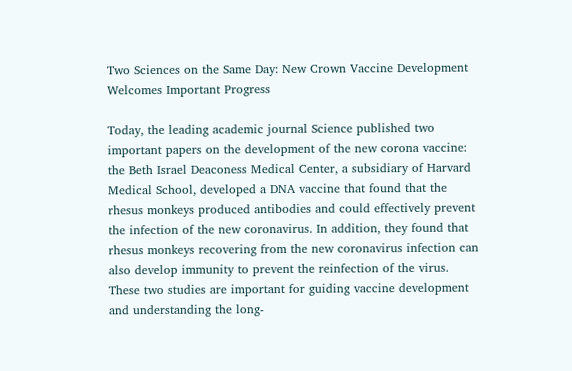Two Sciences on the Same Day: New Crown Vaccine Development Welcomes Important Progress

Today, the leading academic journal Science published two important papers on the development of the new corona vaccine: the Beth Israel Deaconess Medical Center, a subsidiary of Harvard Medical School, developed a DNA vaccine that found that the rhesus monkeys produced antibodies and could effectively prevent the infection of the new coronavirus. In addition, they found that rhesus monkeys recovering from the new coronavirus infection can also develop immunity to prevent the reinfection of the virus. These two studies are important for guiding vaccine development and understanding the long-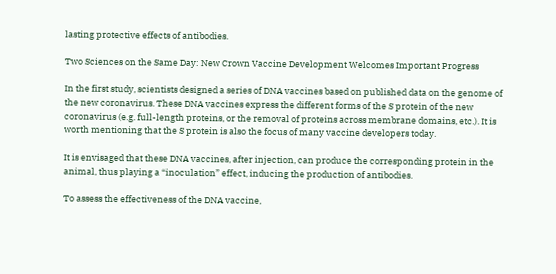lasting protective effects of antibodies.

Two Sciences on the Same Day: New Crown Vaccine Development Welcomes Important Progress

In the first study, scientists designed a series of DNA vaccines based on published data on the genome of the new coronavirus. These DNA vaccines express the different forms of the S protein of the new coronavirus (e.g. full-length proteins, or the removal of proteins across membrane domains, etc.). It is worth mentioning that the S protein is also the focus of many vaccine developers today.

It is envisaged that these DNA vaccines, after injection, can produce the corresponding protein in the animal, thus playing a “inoculation” effect, inducing the production of antibodies.

To assess the effectiveness of the DNA vaccine,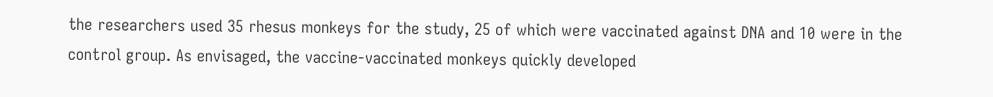the researchers used 35 rhesus monkeys for the study, 25 of which were vaccinated against DNA and 10 were in the control group. As envisaged, the vaccine-vaccinated monkeys quickly developed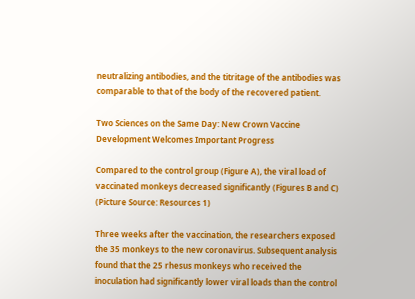neutralizing antibodies, and the titritage of the antibodies was comparable to that of the body of the recovered patient.

Two Sciences on the Same Day: New Crown Vaccine Development Welcomes Important Progress

Compared to the control group (Figure A), the viral load of vaccinated monkeys decreased significantly (Figures B and C) (Picture Source: Resources 1)

Three weeks after the vaccination, the researchers exposed the 35 monkeys to the new coronavirus. Subsequent analysis found that the 25 rhesus monkeys who received the inoculation had significantly lower viral loads than the control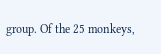group. Of the 25 monkeys,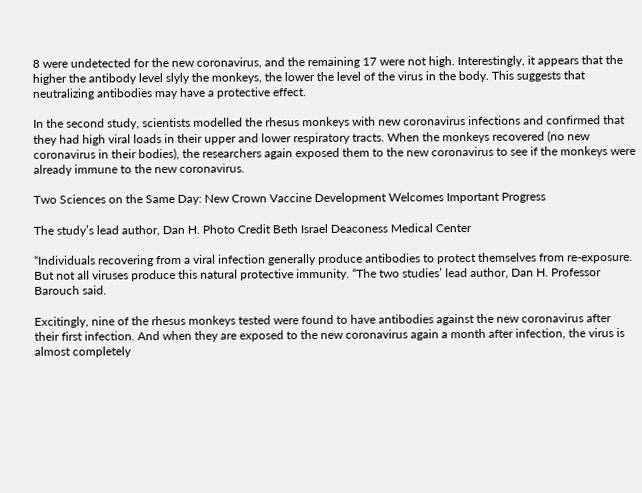8 were undetected for the new coronavirus, and the remaining 17 were not high. Interestingly, it appears that the higher the antibody level slyly the monkeys, the lower the level of the virus in the body. This suggests that neutralizing antibodies may have a protective effect.

In the second study, scientists modelled the rhesus monkeys with new coronavirus infections and confirmed that they had high viral loads in their upper and lower respiratory tracts. When the monkeys recovered (no new coronavirus in their bodies), the researchers again exposed them to the new coronavirus to see if the monkeys were already immune to the new coronavirus.

Two Sciences on the Same Day: New Crown Vaccine Development Welcomes Important Progress

The study’s lead author, Dan H. Photo Credit Beth Israel Deaconess Medical Center

“Individuals recovering from a viral infection generally produce antibodies to protect themselves from re-exposure. But not all viruses produce this natural protective immunity. “The two studies’ lead author, Dan H. Professor Barouch said.

Excitingly, nine of the rhesus monkeys tested were found to have antibodies against the new coronavirus after their first infection. And when they are exposed to the new coronavirus again a month after infection, the virus is almost completely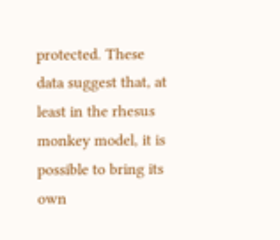protected. These data suggest that, at least in the rhesus monkey model, it is possible to bring its own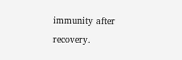immunity after recovery.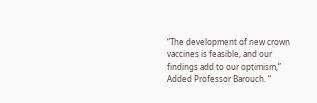“The development of new crown vaccines is feasible, and our findings add to our optimism,” Added Professor Barouch. “